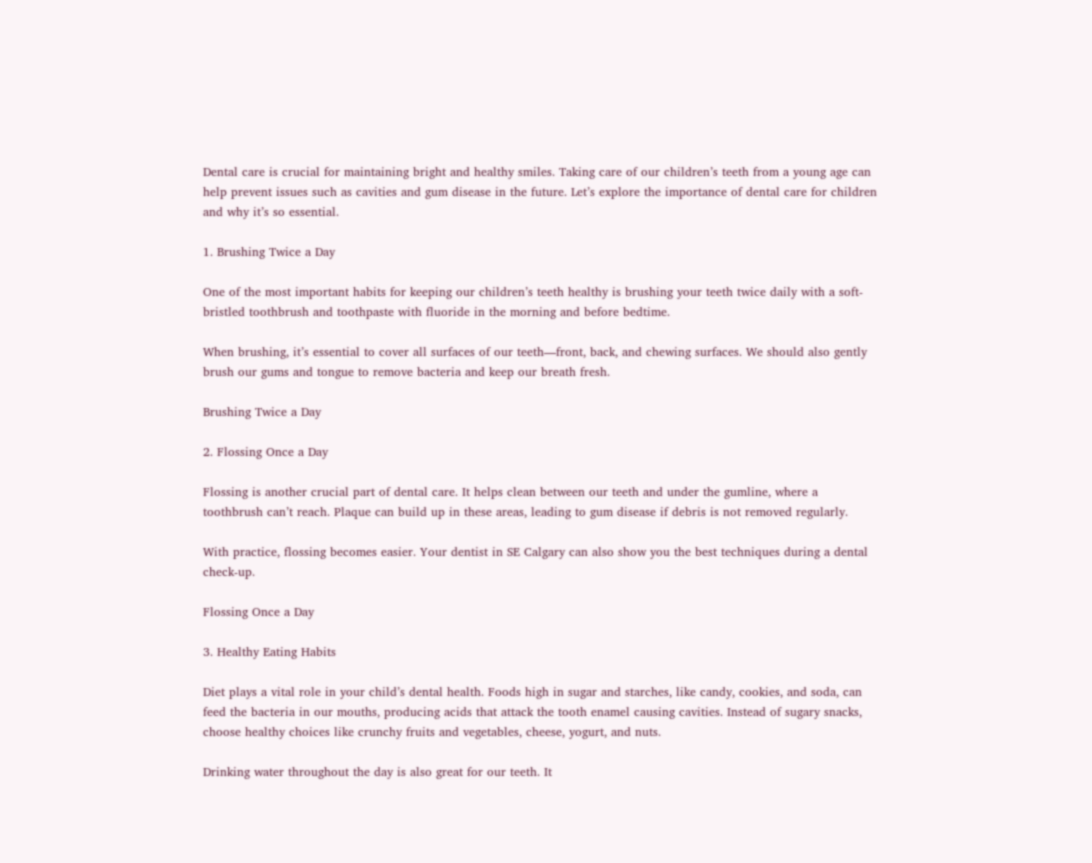Dental care is crucial for maintaining bright and healthy smiles. Taking care of our children’s teeth from a young age can help prevent issues such as cavities and gum disease in the future. Let’s explore the importance of dental care for children and why it’s so essential.

1. Brushing Twice a Day

One of the most important habits for keeping our children’s teeth healthy is brushing your teeth twice daily with a soft-bristled toothbrush and toothpaste with fluoride in the morning and before bedtime.

When brushing, it’s essential to cover all surfaces of our teeth—front, back, and chewing surfaces. We should also gently brush our gums and tongue to remove bacteria and keep our breath fresh.

Brushing Twice a Day

2. Flossing Once a Day

Flossing is another crucial part of dental care. It helps clean between our teeth and under the gumline, where a toothbrush can’t reach. Plaque can build up in these areas, leading to gum disease if debris is not removed regularly.

With practice, flossing becomes easier. Your dentist in SE Calgary can also show you the best techniques during a dental check-up.

Flossing Once a Day

3. Healthy Eating Habits

Diet plays a vital role in your child’s dental health. Foods high in sugar and starches, like candy, cookies, and soda, can feed the bacteria in our mouths, producing acids that attack the tooth enamel causing cavities. Instead of sugary snacks, choose healthy choices like crunchy fruits and vegetables, cheese, yogurt, and nuts.

Drinking water throughout the day is also great for our teeth. It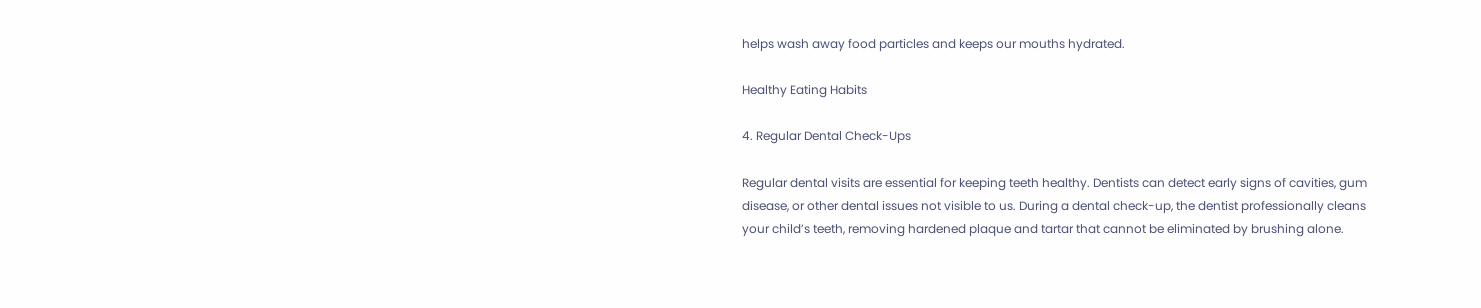helps wash away food particles and keeps our mouths hydrated.

Healthy Eating Habits

4. Regular Dental Check-Ups

Regular dental visits are essential for keeping teeth healthy. Dentists can detect early signs of cavities, gum disease, or other dental issues not visible to us. During a dental check-up, the dentist professionally cleans your child’s teeth, removing hardened plaque and tartar that cannot be eliminated by brushing alone.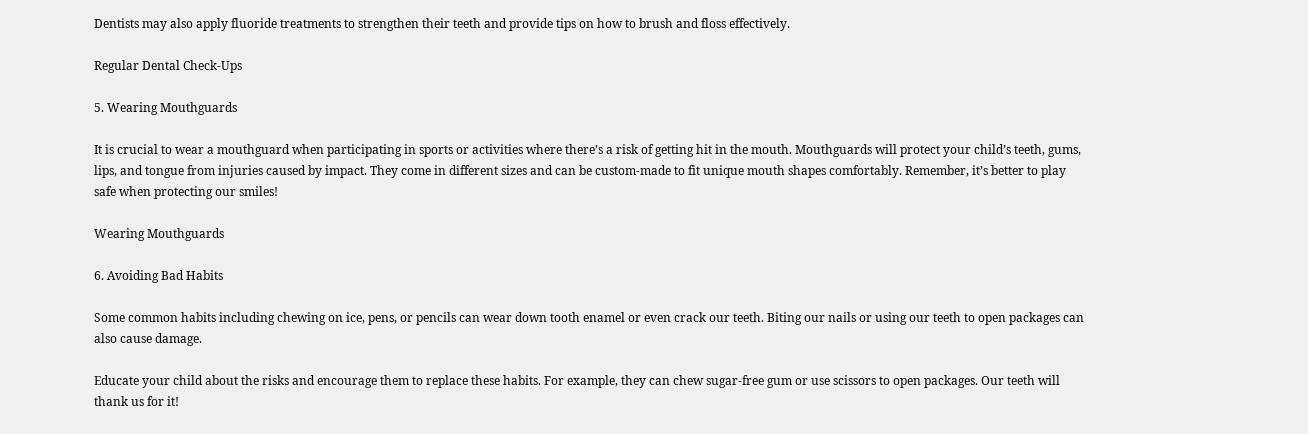Dentists may also apply fluoride treatments to strengthen their teeth and provide tips on how to brush and floss effectively.

Regular Dental Check-Ups

5. Wearing Mouthguards

It is crucial to wear a mouthguard when participating in sports or activities where there’s a risk of getting hit in the mouth. Mouthguards will protect your child’s teeth, gums, lips, and tongue from injuries caused by impact. They come in different sizes and can be custom-made to fit unique mouth shapes comfortably. Remember, it’s better to play safe when protecting our smiles!

Wearing Mouthguards

6. Avoiding Bad Habits

Some common habits including chewing on ice, pens, or pencils can wear down tooth enamel or even crack our teeth. Biting our nails or using our teeth to open packages can also cause damage.

Educate your child about the risks and encourage them to replace these habits. For example, they can chew sugar-free gum or use scissors to open packages. Our teeth will thank us for it!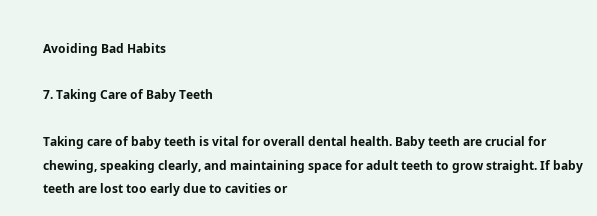Avoiding Bad Habits

7. Taking Care of Baby Teeth

Taking care of baby teeth is vital for overall dental health. Baby teeth are crucial for chewing, speaking clearly, and maintaining space for adult teeth to grow straight. If baby teeth are lost too early due to cavities or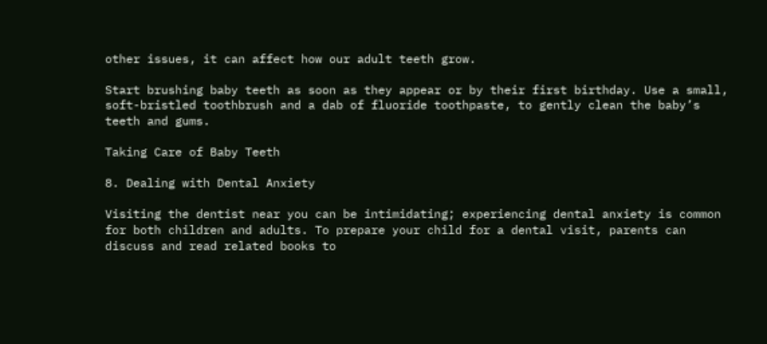other issues, it can affect how our adult teeth grow.

Start brushing baby teeth as soon as they appear or by their first birthday. Use a small, soft-bristled toothbrush and a dab of fluoride toothpaste, to gently clean the baby’s teeth and gums.

Taking Care of Baby Teeth

8. Dealing with Dental Anxiety

Visiting the dentist near you can be intimidating; experiencing dental anxiety is common for both children and adults. To prepare your child for a dental visit, parents can discuss and read related books to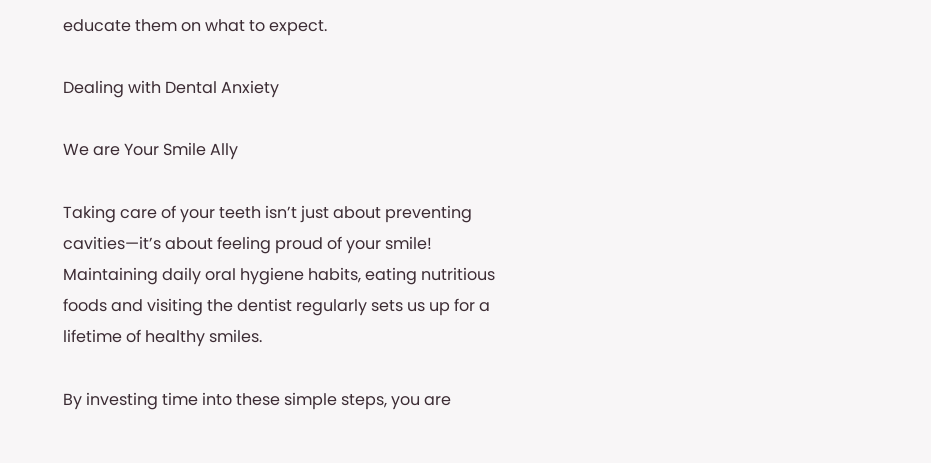educate them on what to expect.

Dealing with Dental Anxiety

We are Your Smile Ally

Taking care of your teeth isn’t just about preventing cavities—it’s about feeling proud of your smile! Maintaining daily oral hygiene habits, eating nutritious foods and visiting the dentist regularly sets us up for a lifetime of healthy smiles.

By investing time into these simple steps, you are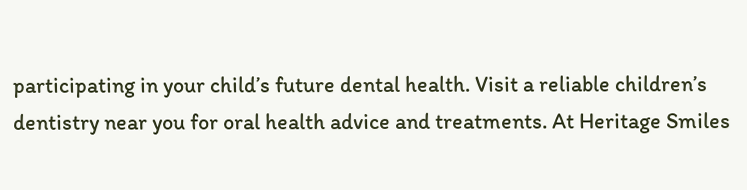participating in your child’s future dental health. Visit a reliable children’s dentistry near you for oral health advice and treatments. At Heritage Smiles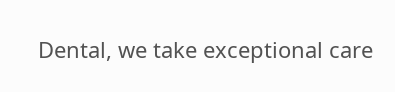Dental, we take exceptional care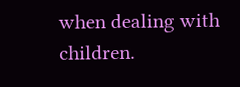when dealing with children.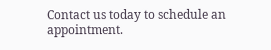Contact us today to schedule an appointment.